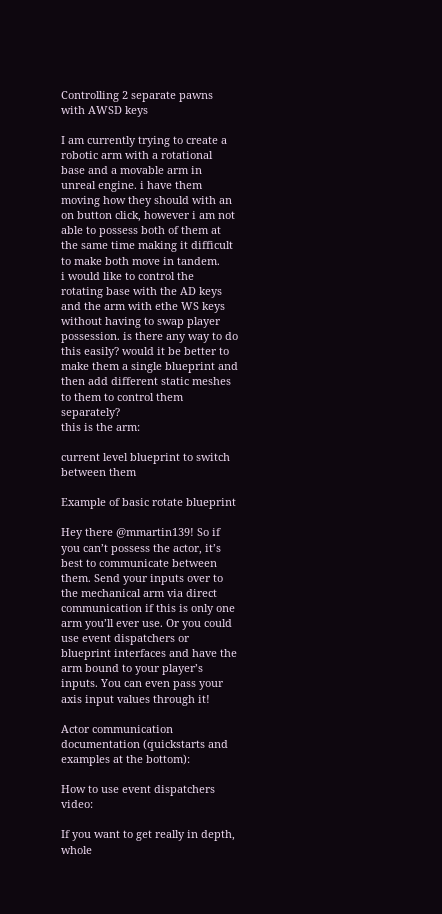Controlling 2 separate pawns with AWSD keys

I am currently trying to create a robotic arm with a rotational base and a movable arm in unreal engine. i have them moving how they should with an on button click, however i am not able to possess both of them at the same time making it difficult to make both move in tandem.
i would like to control the rotating base with the AD keys and the arm with ethe WS keys without having to swap player possession. is there any way to do this easily? would it be better to make them a single blueprint and then add different static meshes to them to control them separately?
this is the arm:

current level blueprint to switch between them

Example of basic rotate blueprint

Hey there @mmartin139! So if you can’t possess the actor, it’s best to communicate between them. Send your inputs over to the mechanical arm via direct communication if this is only one arm you’ll ever use. Or you could use event dispatchers or blueprint interfaces and have the arm bound to your player’s inputs. You can even pass your axis input values through it!

Actor communication documentation (quickstarts and examples at the bottom):

How to use event dispatchers video:

If you want to get really in depth, whole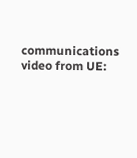communications video from UE: